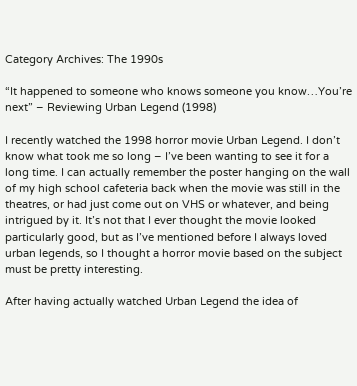Category Archives: The 1990s

“It happened to someone who knows someone you know…You’re next” – Reviewing Urban Legend (1998)

I recently watched the 1998 horror movie Urban Legend. I don’t know what took me so long – I’ve been wanting to see it for a long time. I can actually remember the poster hanging on the wall of my high school cafeteria back when the movie was still in the theatres, or had just come out on VHS or whatever, and being intrigued by it. It’s not that I ever thought the movie looked particularly good, but as I’ve mentioned before I always loved urban legends, so I thought a horror movie based on the subject must be pretty interesting.

After having actually watched Urban Legend the idea of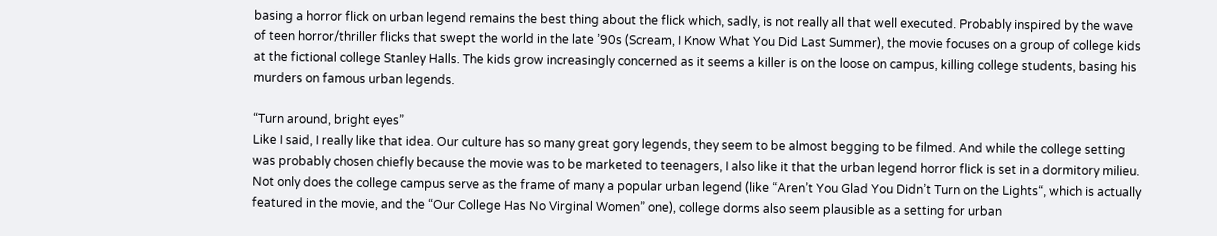basing a horror flick on urban legend remains the best thing about the flick which, sadly, is not really all that well executed. Probably inspired by the wave of teen horror/thriller flicks that swept the world in the late ’90s (Scream, I Know What You Did Last Summer), the movie focuses on a group of college kids at the fictional college Stanley Halls. The kids grow increasingly concerned as it seems a killer is on the loose on campus, killing college students, basing his murders on famous urban legends.

“Turn around, bright eyes”
Like I said, I really like that idea. Our culture has so many great gory legends, they seem to be almost begging to be filmed. And while the college setting was probably chosen chiefly because the movie was to be marketed to teenagers, I also like it that the urban legend horror flick is set in a dormitory milieu. Not only does the college campus serve as the frame of many a popular urban legend (like “Aren’t You Glad You Didn’t Turn on the Lights“, which is actually featured in the movie, and the “Our College Has No Virginal Women” one), college dorms also seem plausible as a setting for urban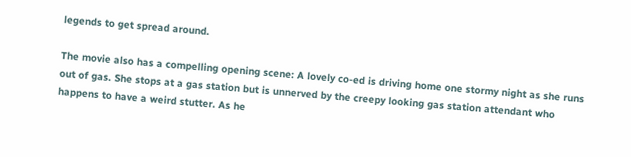legends to get spread around.

The movie also has a compelling opening scene: A lovely co-ed is driving home one stormy night as she runs out of gas. She stops at a gas station but is unnerved by the creepy looking gas station attendant who happens to have a weird stutter. As he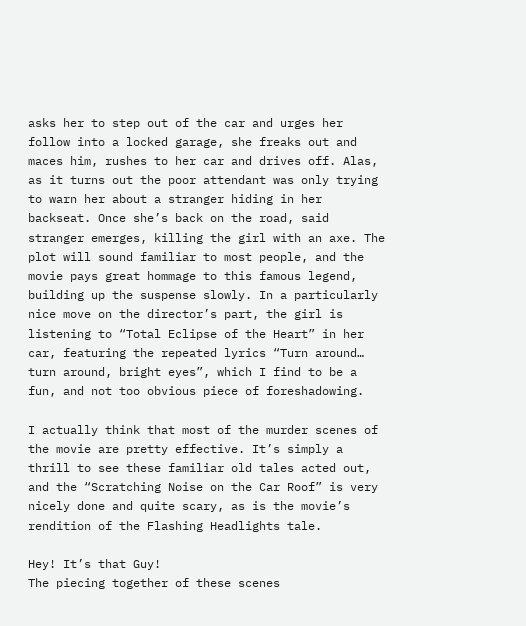asks her to step out of the car and urges her follow into a locked garage, she freaks out and maces him, rushes to her car and drives off. Alas, as it turns out the poor attendant was only trying to warn her about a stranger hiding in her backseat. Once she’s back on the road, said stranger emerges, killing the girl with an axe. The plot will sound familiar to most people, and the movie pays great hommage to this famous legend, building up the suspense slowly. In a particularly nice move on the director’s part, the girl is listening to “Total Eclipse of the Heart” in her car, featuring the repeated lyrics “Turn around… turn around, bright eyes”, which I find to be a fun, and not too obvious piece of foreshadowing.

I actually think that most of the murder scenes of the movie are pretty effective. It’s simply a thrill to see these familiar old tales acted out, and the “Scratching Noise on the Car Roof” is very nicely done and quite scary, as is the movie’s rendition of the Flashing Headlights tale.

Hey! It’s that Guy!
The piecing together of these scenes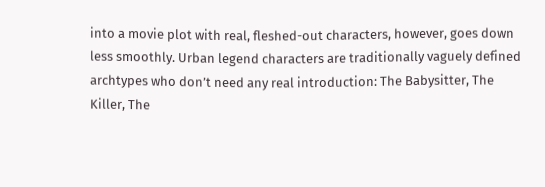into a movie plot with real, fleshed-out characters, however, goes down less smoothly. Urban legend characters are traditionally vaguely defined archtypes who don’t need any real introduction: The Babysitter, The Killer, The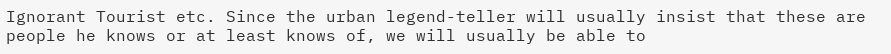Ignorant Tourist etc. Since the urban legend-teller will usually insist that these are people he knows or at least knows of, we will usually be able to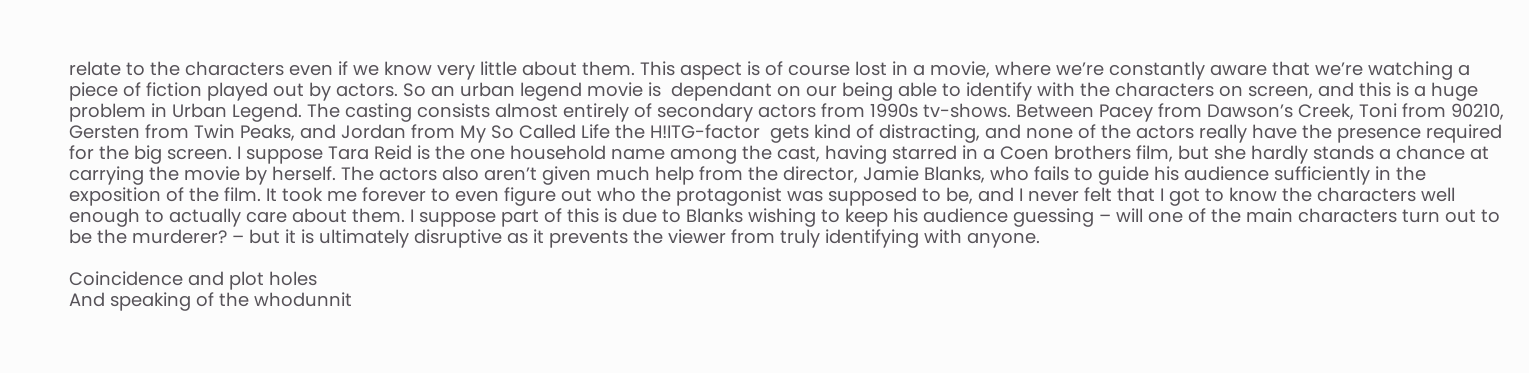relate to the characters even if we know very little about them. This aspect is of course lost in a movie, where we’re constantly aware that we’re watching a piece of fiction played out by actors. So an urban legend movie is  dependant on our being able to identify with the characters on screen, and this is a huge problem in Urban Legend. The casting consists almost entirely of secondary actors from 1990s tv-shows. Between Pacey from Dawson’s Creek, Toni from 90210, Gersten from Twin Peaks, and Jordan from My So Called Life the H!ITG-factor  gets kind of distracting, and none of the actors really have the presence required for the big screen. I suppose Tara Reid is the one household name among the cast, having starred in a Coen brothers film, but she hardly stands a chance at carrying the movie by herself. The actors also aren’t given much help from the director, Jamie Blanks, who fails to guide his audience sufficiently in the exposition of the film. It took me forever to even figure out who the protagonist was supposed to be, and I never felt that I got to know the characters well enough to actually care about them. I suppose part of this is due to Blanks wishing to keep his audience guessing – will one of the main characters turn out to be the murderer? – but it is ultimately disruptive as it prevents the viewer from truly identifying with anyone.

Coincidence and plot holes
And speaking of the whodunnit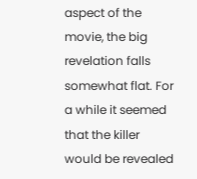aspect of the movie, the big revelation falls somewhat flat. For a while it seemed that the killer would be revealed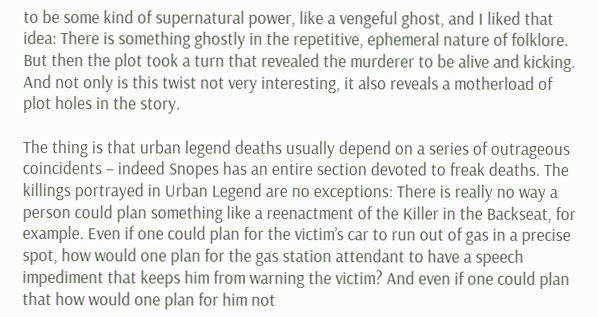to be some kind of supernatural power, like a vengeful ghost, and I liked that idea: There is something ghostly in the repetitive, ephemeral nature of folklore. But then the plot took a turn that revealed the murderer to be alive and kicking. And not only is this twist not very interesting, it also reveals a motherload of plot holes in the story.

The thing is that urban legend deaths usually depend on a series of outrageous coincidents – indeed Snopes has an entire section devoted to freak deaths. The killings portrayed in Urban Legend are no exceptions: There is really no way a person could plan something like a reenactment of the Killer in the Backseat, for example. Even if one could plan for the victim’s car to run out of gas in a precise spot, how would one plan for the gas station attendant to have a speech impediment that keeps him from warning the victim? And even if one could plan that how would one plan for him not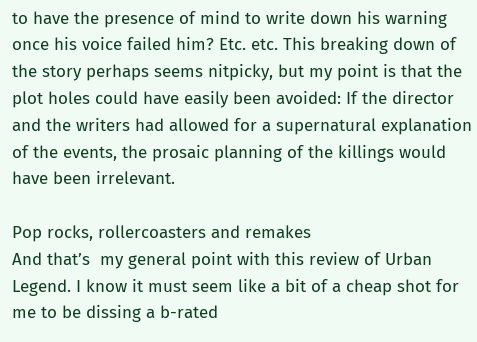to have the presence of mind to write down his warning once his voice failed him? Etc. etc. This breaking down of the story perhaps seems nitpicky, but my point is that the plot holes could have easily been avoided: If the director and the writers had allowed for a supernatural explanation of the events, the prosaic planning of the killings would have been irrelevant.

Pop rocks, rollercoasters and remakes
And that’s  my general point with this review of Urban Legend. I know it must seem like a bit of a cheap shot for me to be dissing a b-rated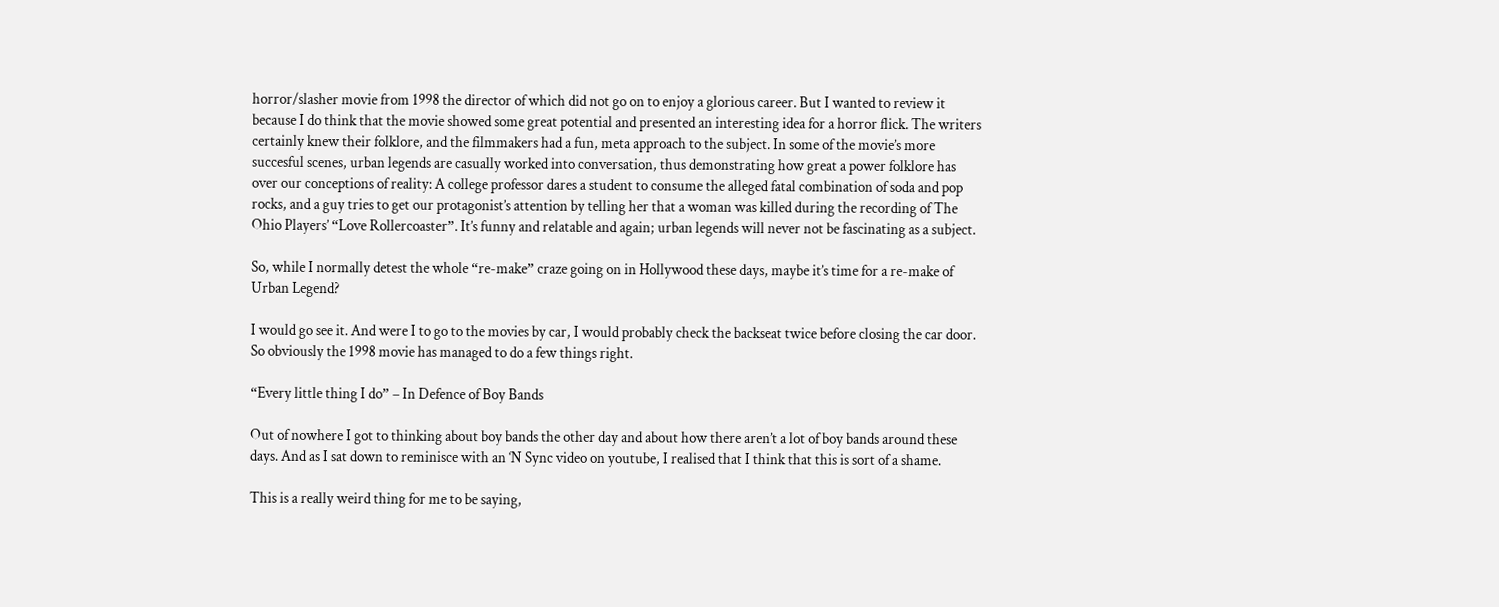horror/slasher movie from 1998 the director of which did not go on to enjoy a glorious career. But I wanted to review it because I do think that the movie showed some great potential and presented an interesting idea for a horror flick. The writers certainly knew their folklore, and the filmmakers had a fun, meta approach to the subject. In some of the movie’s more succesful scenes, urban legends are casually worked into conversation, thus demonstrating how great a power folklore has over our conceptions of reality: A college professor dares a student to consume the alleged fatal combination of soda and pop rocks, and a guy tries to get our protagonist’s attention by telling her that a woman was killed during the recording of The Ohio Players’ “Love Rollercoaster”. It’s funny and relatable and again; urban legends will never not be fascinating as a subject.

So, while I normally detest the whole “re-make” craze going on in Hollywood these days, maybe it’s time for a re-make of Urban Legend?

I would go see it. And were I to go to the movies by car, I would probably check the backseat twice before closing the car door. So obviously the 1998 movie has managed to do a few things right.

“Every little thing I do” – In Defence of Boy Bands

Out of nowhere I got to thinking about boy bands the other day and about how there aren’t a lot of boy bands around these days. And as I sat down to reminisce with an ‘N Sync video on youtube, I realised that I think that this is sort of a shame.

This is a really weird thing for me to be saying,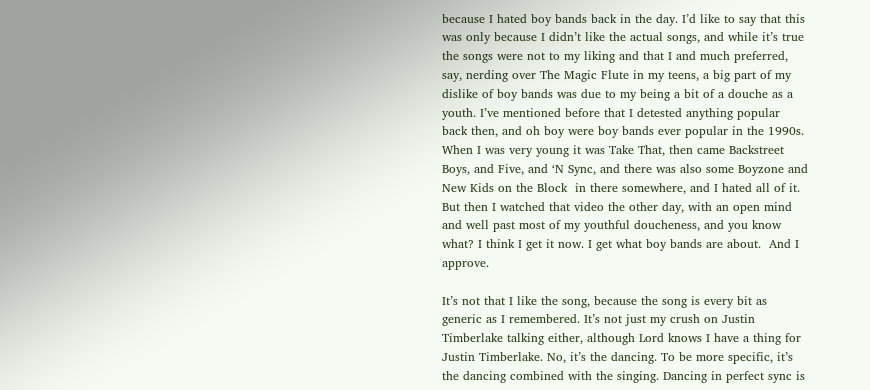because I hated boy bands back in the day. I’d like to say that this was only because I didn’t like the actual songs, and while it’s true the songs were not to my liking and that I and much preferred, say, nerding over The Magic Flute in my teens, a big part of my dislike of boy bands was due to my being a bit of a douche as a youth. I’ve mentioned before that I detested anything popular back then, and oh boy were boy bands ever popular in the 1990s. When I was very young it was Take That, then came Backstreet Boys, and Five, and ‘N Sync, and there was also some Boyzone and New Kids on the Block  in there somewhere, and I hated all of it. But then I watched that video the other day, with an open mind and well past most of my youthful doucheness, and you know what? I think I get it now. I get what boy bands are about.  And I approve.

It’s not that I like the song, because the song is every bit as generic as I remembered. It’s not just my crush on Justin Timberlake talking either, although Lord knows I have a thing for Justin Timberlake. No, it’s the dancing. To be more specific, it’s the dancing combined with the singing. Dancing in perfect sync is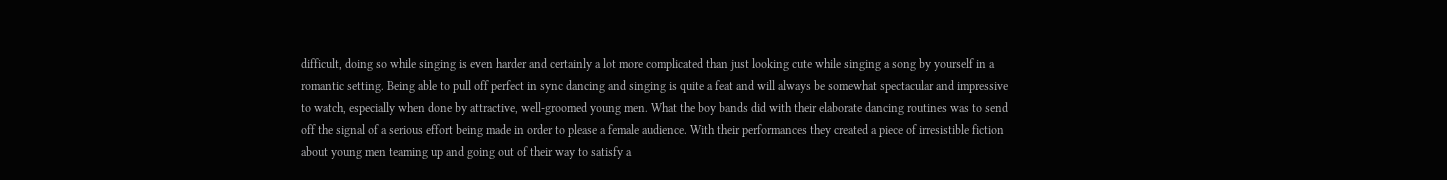difficult, doing so while singing is even harder and certainly a lot more complicated than just looking cute while singing a song by yourself in a romantic setting. Being able to pull off perfect in sync dancing and singing is quite a feat and will always be somewhat spectacular and impressive to watch, especially when done by attractive, well-groomed young men. What the boy bands did with their elaborate dancing routines was to send off the signal of a serious effort being made in order to please a female audience. With their performances they created a piece of irresistible fiction about young men teaming up and going out of their way to satisfy a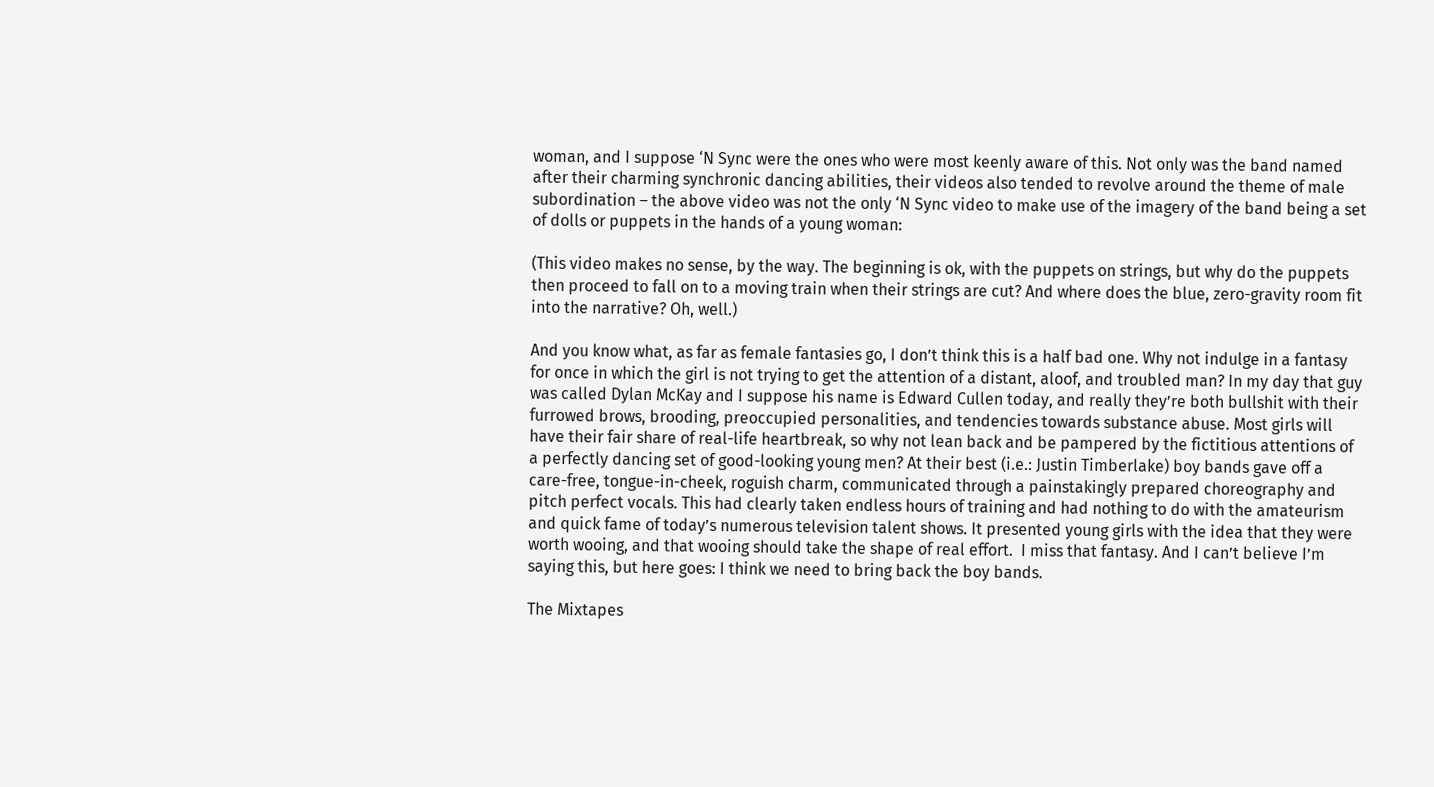woman, and I suppose ‘N Sync were the ones who were most keenly aware of this. Not only was the band named after their charming synchronic dancing abilities, their videos also tended to revolve around the theme of male subordination – the above video was not the only ‘N Sync video to make use of the imagery of the band being a set of dolls or puppets in the hands of a young woman:

(This video makes no sense, by the way. The beginning is ok, with the puppets on strings, but why do the puppets then proceed to fall on to a moving train when their strings are cut? And where does the blue, zero-gravity room fit into the narrative? Oh, well.)

And you know what, as far as female fantasies go, I don’t think this is a half bad one. Why not indulge in a fantasy for once in which the girl is not trying to get the attention of a distant, aloof, and troubled man? In my day that guy was called Dylan McKay and I suppose his name is Edward Cullen today, and really they’re both bullshit with their furrowed brows, brooding, preoccupied personalities, and tendencies towards substance abuse. Most girls will have their fair share of real-life heartbreak, so why not lean back and be pampered by the fictitious attentions of a perfectly dancing set of good-looking young men? At their best (i.e.: Justin Timberlake) boy bands gave off a care-free, tongue-in-cheek, roguish charm, communicated through a painstakingly prepared choreography and pitch perfect vocals. This had clearly taken endless hours of training and had nothing to do with the amateurism and quick fame of today’s numerous television talent shows. It presented young girls with the idea that they were worth wooing, and that wooing should take the shape of real effort.  I miss that fantasy. And I can’t believe I’m saying this, but here goes: I think we need to bring back the boy bands.

The Mixtapes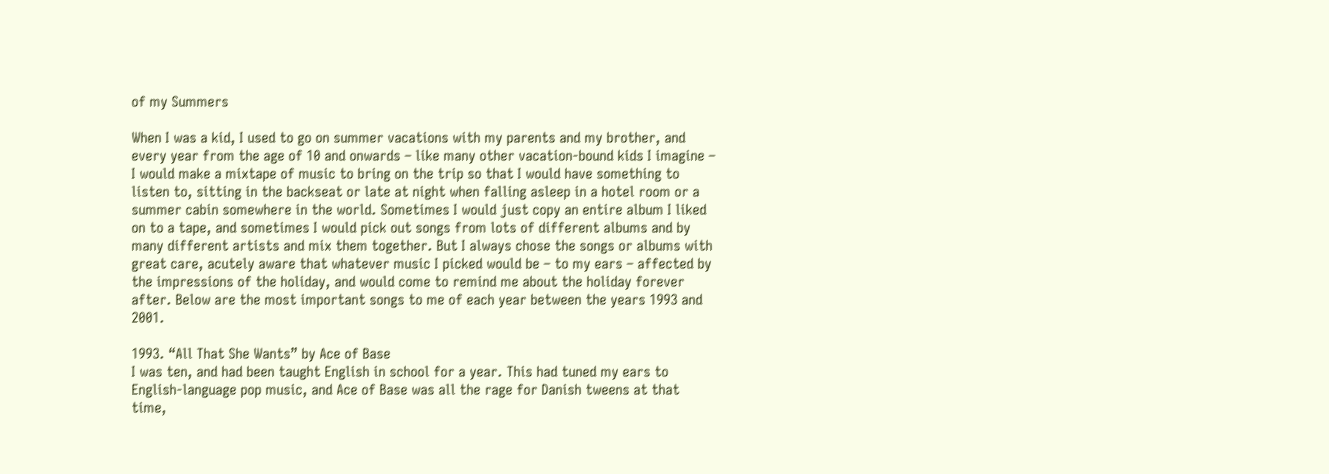of my Summers

When I was a kid, I used to go on summer vacations with my parents and my brother, and every year from the age of 10 and onwards – like many other vacation-bound kids I imagine – I would make a mixtape of music to bring on the trip so that I would have something to listen to, sitting in the backseat or late at night when falling asleep in a hotel room or a summer cabin somewhere in the world. Sometimes I would just copy an entire album I liked on to a tape, and sometimes I would pick out songs from lots of different albums and by many different artists and mix them together. But I always chose the songs or albums with great care, acutely aware that whatever music I picked would be – to my ears – affected by the impressions of the holiday, and would come to remind me about the holiday forever after. Below are the most important songs to me of each year between the years 1993 and 2001.

1993. “All That She Wants” by Ace of Base
I was ten, and had been taught English in school for a year. This had tuned my ears to English-language pop music, and Ace of Base was all the rage for Danish tweens at that time,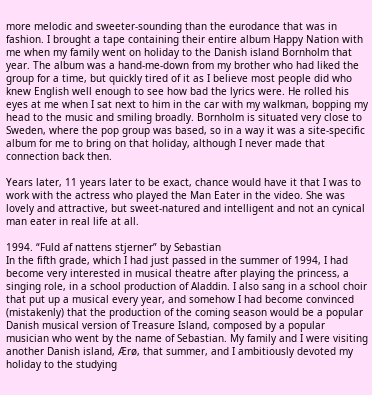more melodic and sweeter-sounding than the eurodance that was in fashion. I brought a tape containing their entire album Happy Nation with me when my family went on holiday to the Danish island Bornholm that year. The album was a hand-me-down from my brother who had liked the group for a time, but quickly tired of it as I believe most people did who knew English well enough to see how bad the lyrics were. He rolled his eyes at me when I sat next to him in the car with my walkman, bopping my head to the music and smiling broadly. Bornholm is situated very close to Sweden, where the pop group was based, so in a way it was a site-specific album for me to bring on that holiday, although I never made that connection back then.

Years later, 11 years later to be exact, chance would have it that I was to work with the actress who played the Man Eater in the video. She was lovely and attractive, but sweet-natured and intelligent and not an cynical man eater in real life at all.

1994. “Fuld af nattens stjerner” by Sebastian
In the fifth grade, which I had just passed in the summer of 1994, I had become very interested in musical theatre after playing the princess, a singing role, in a school production of Aladdin. I also sang in a school choir that put up a musical every year, and somehow I had become convinced (mistakenly) that the production of the coming season would be a popular Danish musical version of Treasure Island, composed by a popular musician who went by the name of Sebastian. My family and I were visiting another Danish island, Ærø, that summer, and I ambitiously devoted my holiday to the studying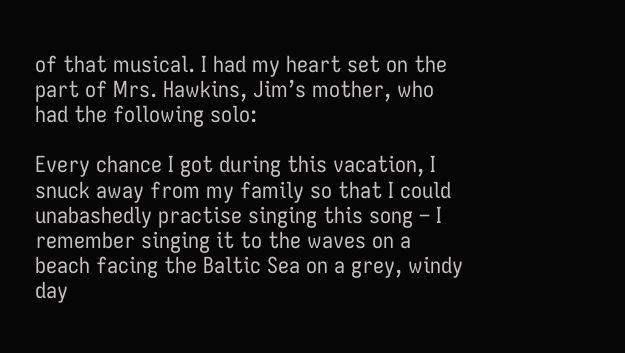of that musical. I had my heart set on the part of Mrs. Hawkins, Jim’s mother, who had the following solo:

Every chance I got during this vacation, I snuck away from my family so that I could unabashedly practise singing this song – I remember singing it to the waves on a beach facing the Baltic Sea on a grey, windy day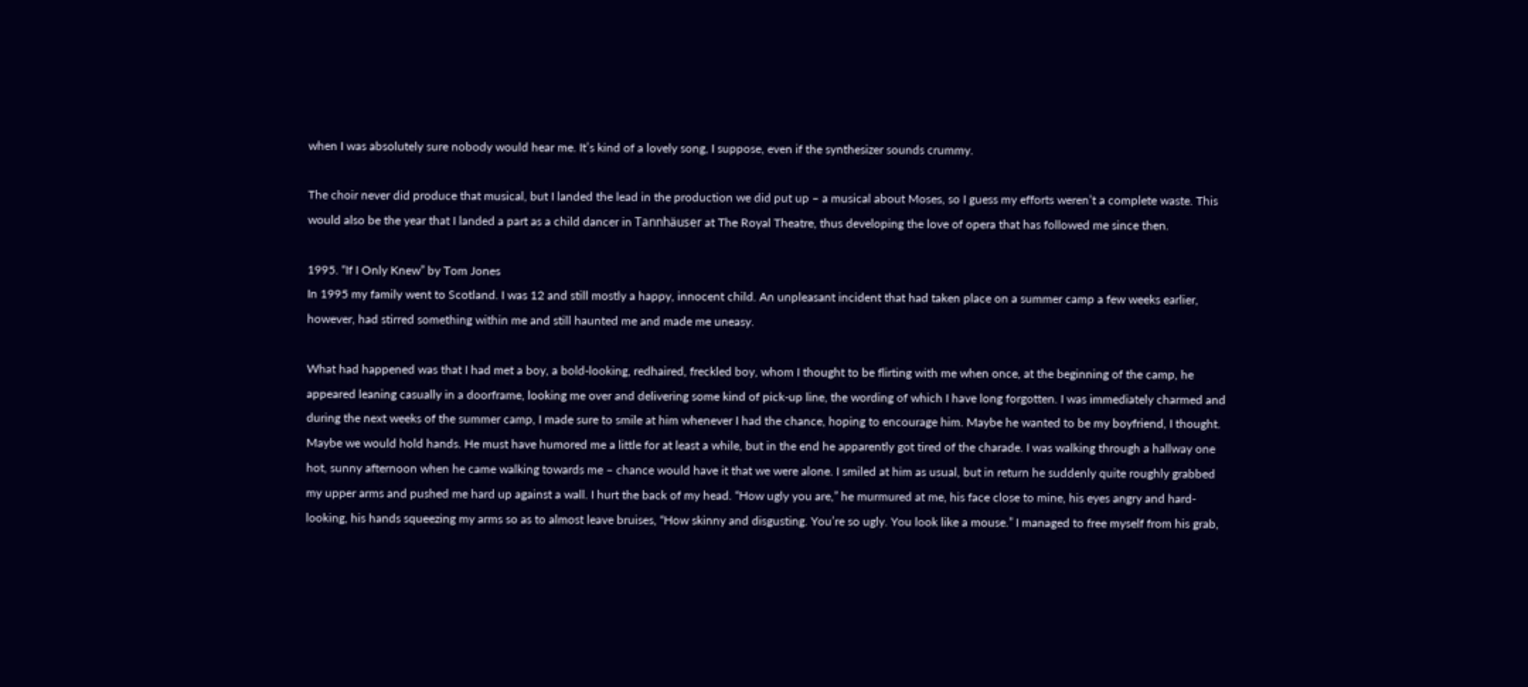when I was absolutely sure nobody would hear me. It’s kind of a lovely song, I suppose, even if the synthesizer sounds crummy.

The choir never did produce that musical, but I landed the lead in the production we did put up – a musical about Moses, so I guess my efforts weren’t a complete waste. This would also be the year that I landed a part as a child dancer in Tannhäuser at The Royal Theatre, thus developing the love of opera that has followed me since then.

1995. “If I Only Knew” by Tom Jones
In 1995 my family went to Scotland. I was 12 and still mostly a happy, innocent child. An unpleasant incident that had taken place on a summer camp a few weeks earlier, however, had stirred something within me and still haunted me and made me uneasy.

What had happened was that I had met a boy, a bold-looking, redhaired, freckled boy, whom I thought to be flirting with me when once, at the beginning of the camp, he appeared leaning casually in a doorframe, looking me over and delivering some kind of pick-up line, the wording of which I have long forgotten. I was immediately charmed and during the next weeks of the summer camp, I made sure to smile at him whenever I had the chance, hoping to encourage him. Maybe he wanted to be my boyfriend, I thought. Maybe we would hold hands. He must have humored me a little for at least a while, but in the end he apparently got tired of the charade. I was walking through a hallway one hot, sunny afternoon when he came walking towards me – chance would have it that we were alone. I smiled at him as usual, but in return he suddenly quite roughly grabbed my upper arms and pushed me hard up against a wall. I hurt the back of my head. “How ugly you are,” he murmured at me, his face close to mine, his eyes angry and hard-looking, his hands squeezing my arms so as to almost leave bruises, “How skinny and disgusting. You’re so ugly. You look like a mouse.” I managed to free myself from his grab,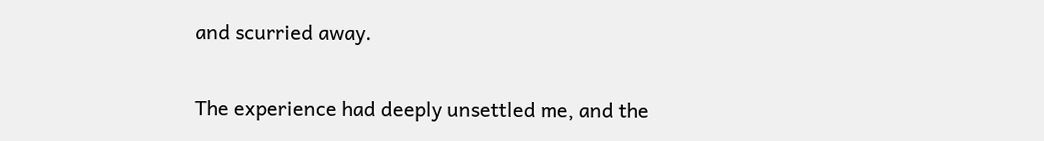and scurried away.

The experience had deeply unsettled me, and the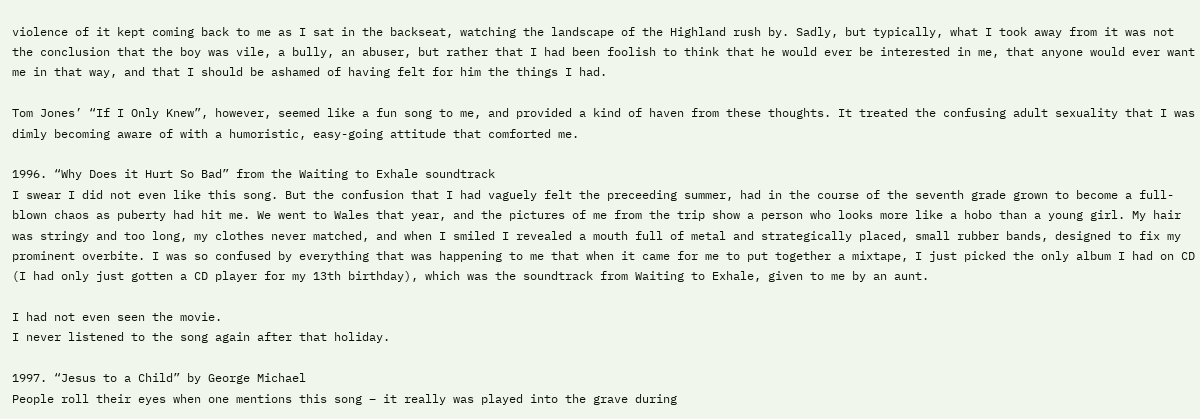violence of it kept coming back to me as I sat in the backseat, watching the landscape of the Highland rush by. Sadly, but typically, what I took away from it was not the conclusion that the boy was vile, a bully, an abuser, but rather that I had been foolish to think that he would ever be interested in me, that anyone would ever want me in that way, and that I should be ashamed of having felt for him the things I had.

Tom Jones’ “If I Only Knew”, however, seemed like a fun song to me, and provided a kind of haven from these thoughts. It treated the confusing adult sexuality that I was dimly becoming aware of with a humoristic, easy-going attitude that comforted me.

1996. “Why Does it Hurt So Bad” from the Waiting to Exhale soundtrack
I swear I did not even like this song. But the confusion that I had vaguely felt the preceeding summer, had in the course of the seventh grade grown to become a full-blown chaos as puberty had hit me. We went to Wales that year, and the pictures of me from the trip show a person who looks more like a hobo than a young girl. My hair was stringy and too long, my clothes never matched, and when I smiled I revealed a mouth full of metal and strategically placed, small rubber bands, designed to fix my prominent overbite. I was so confused by everything that was happening to me that when it came for me to put together a mixtape, I just picked the only album I had on CD (I had only just gotten a CD player for my 13th birthday), which was the soundtrack from Waiting to Exhale, given to me by an aunt.

I had not even seen the movie.
I never listened to the song again after that holiday.

1997. “Jesus to a Child” by George Michael
People roll their eyes when one mentions this song – it really was played into the grave during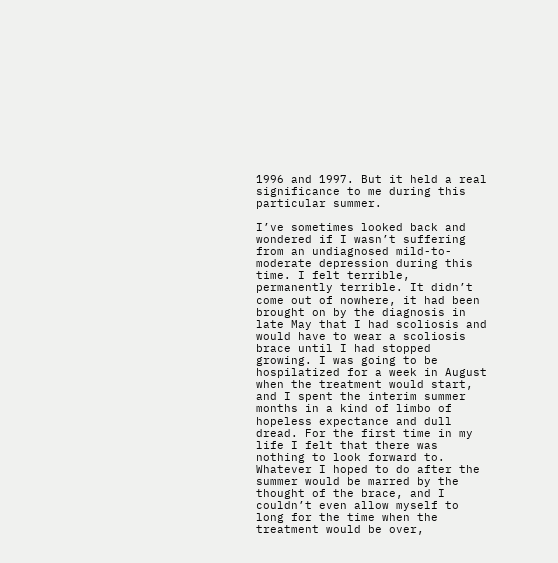1996 and 1997. But it held a real significance to me during this particular summer.

I’ve sometimes looked back and wondered if I wasn’t suffering from an undiagnosed mild-to-moderate depression during this time. I felt terrible, permanently terrible. It didn’t come out of nowhere, it had been brought on by the diagnosis in late May that I had scoliosis and would have to wear a scoliosis brace until I had stopped growing. I was going to be hospilatized for a week in August when the treatment would start, and I spent the interim summer months in a kind of limbo of hopeless expectance and dull dread. For the first time in my life I felt that there was nothing to look forward to. Whatever I hoped to do after the summer would be marred by the thought of the brace, and I couldn’t even allow myself to long for the time when the treatment would be over,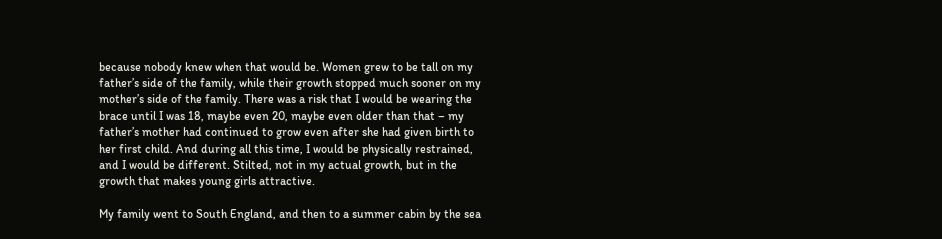because nobody knew when that would be. Women grew to be tall on my father’s side of the family, while their growth stopped much sooner on my mother’s side of the family. There was a risk that I would be wearing the brace until I was 18, maybe even 20, maybe even older than that – my father’s mother had continued to grow even after she had given birth to her first child. And during all this time, I would be physically restrained, and I would be different. Stilted, not in my actual growth, but in the growth that makes young girls attractive.

My family went to South England, and then to a summer cabin by the sea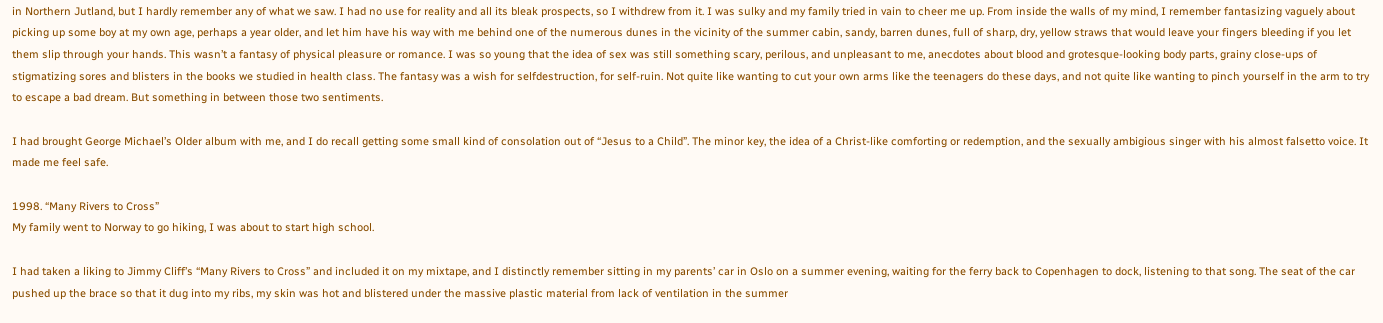in Northern Jutland, but I hardly remember any of what we saw. I had no use for reality and all its bleak prospects, so I withdrew from it. I was sulky and my family tried in vain to cheer me up. From inside the walls of my mind, I remember fantasizing vaguely about picking up some boy at my own age, perhaps a year older, and let him have his way with me behind one of the numerous dunes in the vicinity of the summer cabin, sandy, barren dunes, full of sharp, dry, yellow straws that would leave your fingers bleeding if you let them slip through your hands. This wasn’t a fantasy of physical pleasure or romance. I was so young that the idea of sex was still something scary, perilous, and unpleasant to me, anecdotes about blood and grotesque-looking body parts, grainy close-ups of stigmatizing sores and blisters in the books we studied in health class. The fantasy was a wish for selfdestruction, for self-ruin. Not quite like wanting to cut your own arms like the teenagers do these days, and not quite like wanting to pinch yourself in the arm to try to escape a bad dream. But something in between those two sentiments.

I had brought George Michael’s Older album with me, and I do recall getting some small kind of consolation out of “Jesus to a Child”. The minor key, the idea of a Christ-like comforting or redemption, and the sexually ambigious singer with his almost falsetto voice. It made me feel safe.

1998. “Many Rivers to Cross”
My family went to Norway to go hiking, I was about to start high school.

I had taken a liking to Jimmy Cliff’s “Many Rivers to Cross” and included it on my mixtape, and I distinctly remember sitting in my parents’ car in Oslo on a summer evening, waiting for the ferry back to Copenhagen to dock, listening to that song. The seat of the car pushed up the brace so that it dug into my ribs, my skin was hot and blistered under the massive plastic material from lack of ventilation in the summer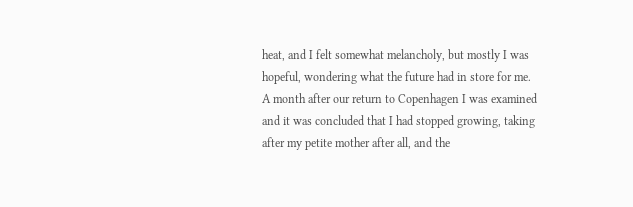heat, and I felt somewhat melancholy, but mostly I was hopeful, wondering what the future had in store for me. A month after our return to Copenhagen I was examined and it was concluded that I had stopped growing, taking after my petite mother after all, and the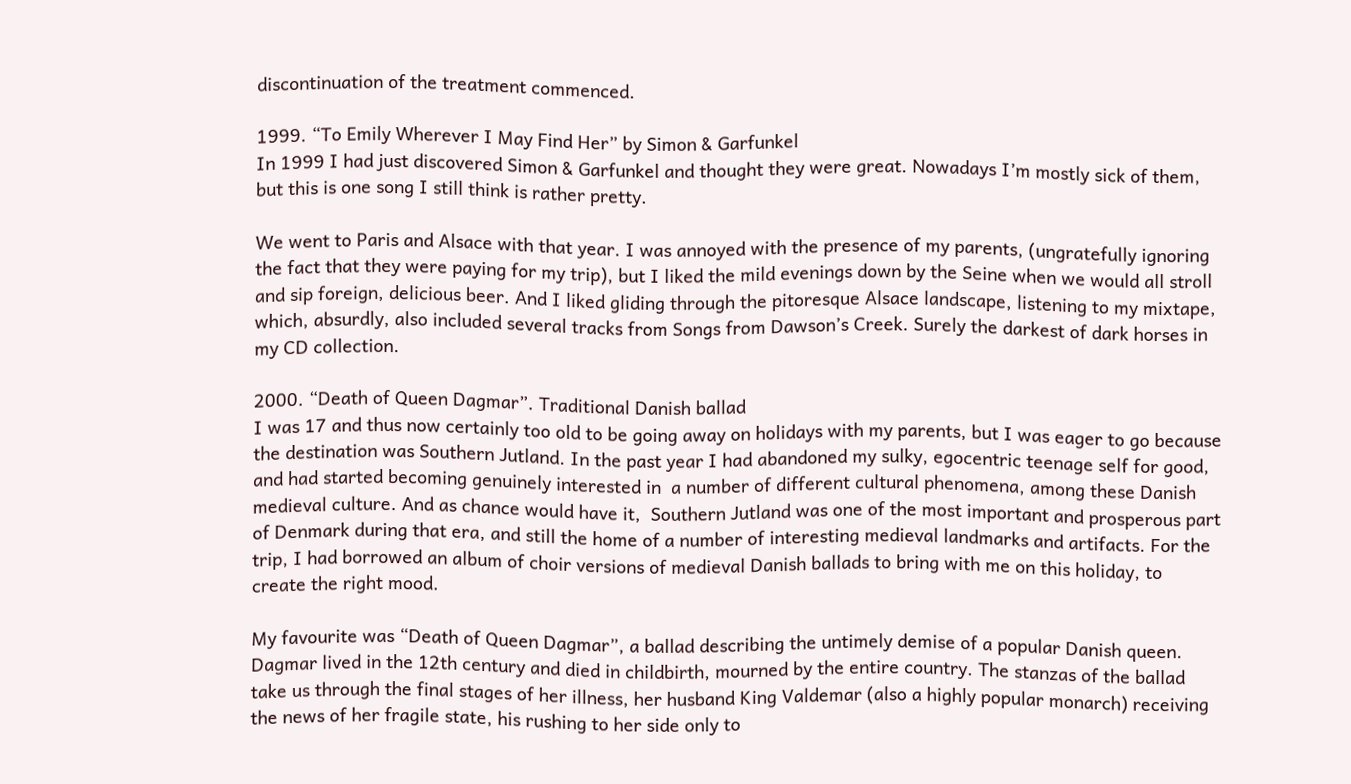discontinuation of the treatment commenced.

1999. “To Emily Wherever I May Find Her” by Simon & Garfunkel
In 1999 I had just discovered Simon & Garfunkel and thought they were great. Nowadays I’m mostly sick of them, but this is one song I still think is rather pretty.

We went to Paris and Alsace with that year. I was annoyed with the presence of my parents, (ungratefully ignoring the fact that they were paying for my trip), but I liked the mild evenings down by the Seine when we would all stroll and sip foreign, delicious beer. And I liked gliding through the pitoresque Alsace landscape, listening to my mixtape, which, absurdly, also included several tracks from Songs from Dawson’s Creek. Surely the darkest of dark horses in my CD collection.

2000. “Death of Queen Dagmar”. Traditional Danish ballad
I was 17 and thus now certainly too old to be going away on holidays with my parents, but I was eager to go because the destination was Southern Jutland. In the past year I had abandoned my sulky, egocentric teenage self for good, and had started becoming genuinely interested in  a number of different cultural phenomena, among these Danish medieval culture. And as chance would have it,  Southern Jutland was one of the most important and prosperous part of Denmark during that era, and still the home of a number of interesting medieval landmarks and artifacts. For the trip, I had borrowed an album of choir versions of medieval Danish ballads to bring with me on this holiday, to create the right mood.

My favourite was “Death of Queen Dagmar”, a ballad describing the untimely demise of a popular Danish queen. Dagmar lived in the 12th century and died in childbirth, mourned by the entire country. The stanzas of the ballad take us through the final stages of her illness, her husband King Valdemar (also a highly popular monarch) receiving the news of her fragile state, his rushing to her side only to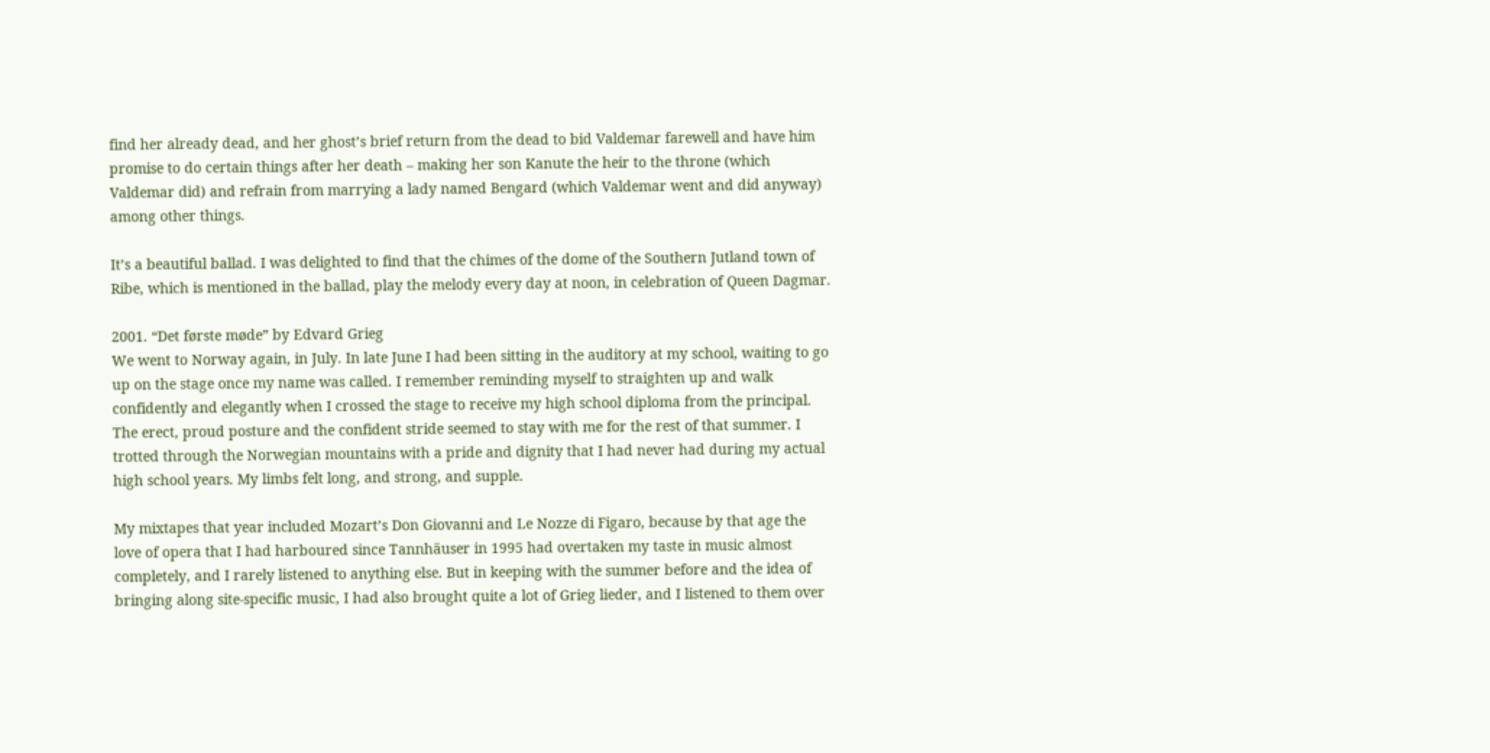find her already dead, and her ghost’s brief return from the dead to bid Valdemar farewell and have him promise to do certain things after her death – making her son Kanute the heir to the throne (which Valdemar did) and refrain from marrying a lady named Bengard (which Valdemar went and did anyway) among other things.

It’s a beautiful ballad. I was delighted to find that the chimes of the dome of the Southern Jutland town of Ribe, which is mentioned in the ballad, play the melody every day at noon, in celebration of Queen Dagmar.

2001. “Det første møde” by Edvard Grieg
We went to Norway again, in July. In late June I had been sitting in the auditory at my school, waiting to go up on the stage once my name was called. I remember reminding myself to straighten up and walk confidently and elegantly when I crossed the stage to receive my high school diploma from the principal. The erect, proud posture and the confident stride seemed to stay with me for the rest of that summer. I trotted through the Norwegian mountains with a pride and dignity that I had never had during my actual high school years. My limbs felt long, and strong, and supple.

My mixtapes that year included Mozart’s Don Giovanni and Le Nozze di Figaro, because by that age the love of opera that I had harboured since Tannhäuser in 1995 had overtaken my taste in music almost completely, and I rarely listened to anything else. But in keeping with the summer before and the idea of bringing along site-specific music, I had also brought quite a lot of Grieg lieder, and I listened to them over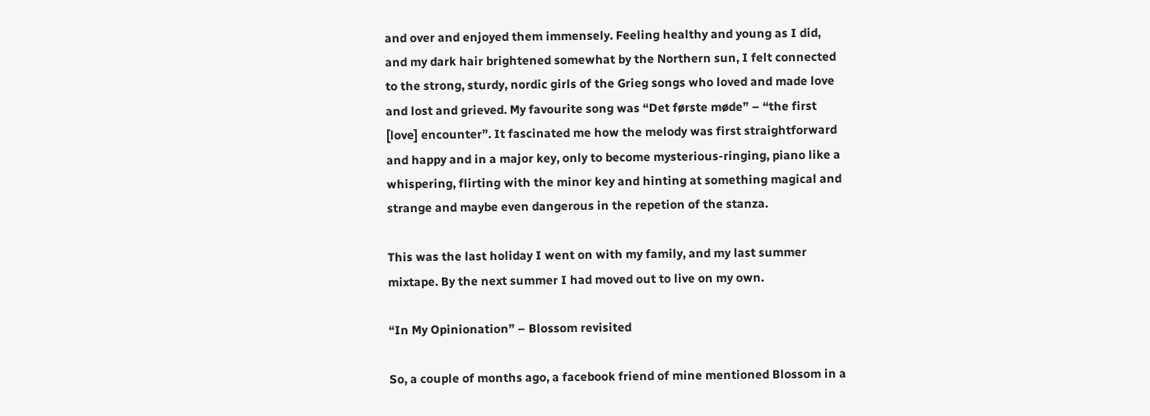and over and enjoyed them immensely. Feeling healthy and young as I did, and my dark hair brightened somewhat by the Northern sun, I felt connected to the strong, sturdy, nordic girls of the Grieg songs who loved and made love and lost and grieved. My favourite song was “Det første møde” – “the first [love] encounter”. It fascinated me how the melody was first straightforward and happy and in a major key, only to become mysterious-ringing, piano like a whispering, flirting with the minor key and hinting at something magical and strange and maybe even dangerous in the repetion of the stanza.

This was the last holiday I went on with my family, and my last summer mixtape. By the next summer I had moved out to live on my own.

“In My Opinionation” – Blossom revisited

So, a couple of months ago, a facebook friend of mine mentioned Blossom in a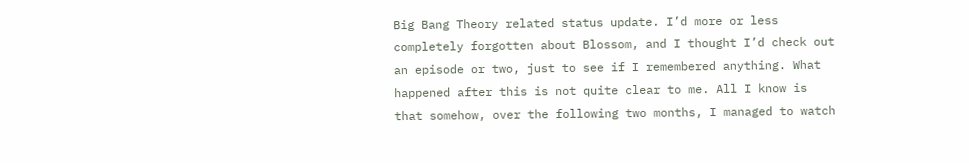Big Bang Theory related status update. I’d more or less completely forgotten about Blossom, and I thought I’d check out an episode or two, just to see if I remembered anything. What happened after this is not quite clear to me. All I know is that somehow, over the following two months, I managed to watch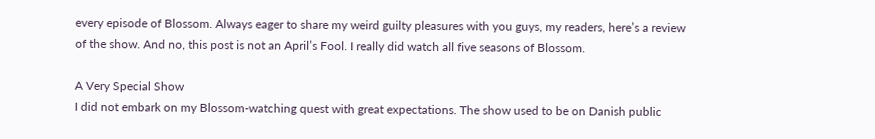every episode of Blossom. Always eager to share my weird guilty pleasures with you guys, my readers, here’s a review of the show. And no, this post is not an April’s Fool. I really did watch all five seasons of Blossom.

A Very Special Show
I did not embark on my Blossom-watching quest with great expectations. The show used to be on Danish public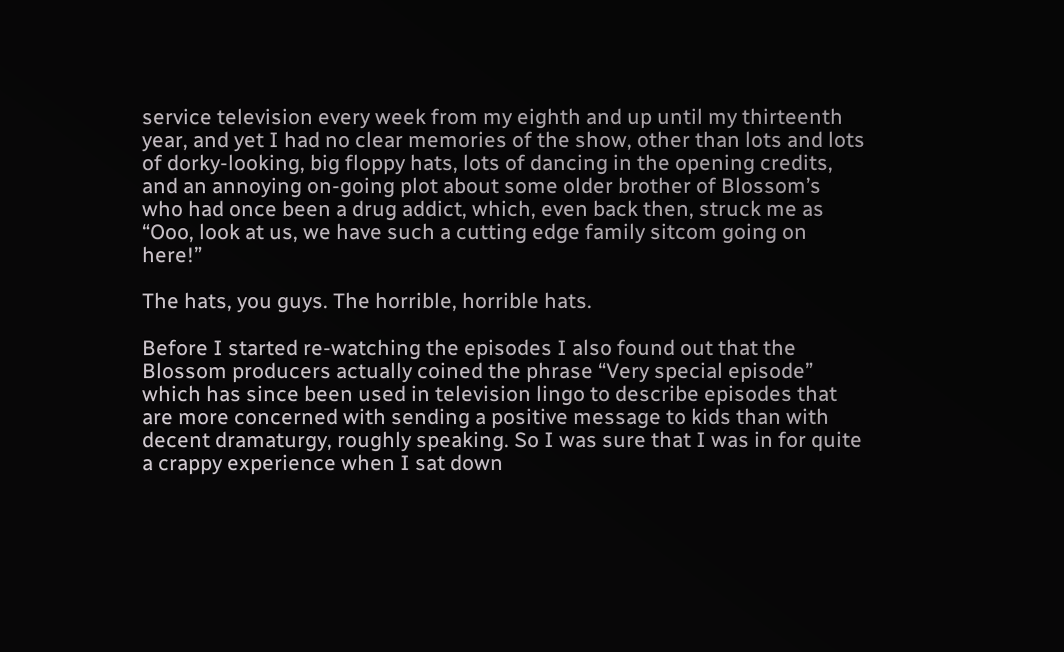service television every week from my eighth and up until my thirteenth year, and yet I had no clear memories of the show, other than lots and lots of dorky-looking, big floppy hats, lots of dancing in the opening credits, and an annoying on-going plot about some older brother of Blossom’s who had once been a drug addict, which, even back then, struck me as “Ooo, look at us, we have such a cutting edge family sitcom going on here!”

The hats, you guys. The horrible, horrible hats.

Before I started re-watching the episodes I also found out that the Blossom producers actually coined the phrase “Very special episode” which has since been used in television lingo to describe episodes that are more concerned with sending a positive message to kids than with decent dramaturgy, roughly speaking. So I was sure that I was in for quite a crappy experience when I sat down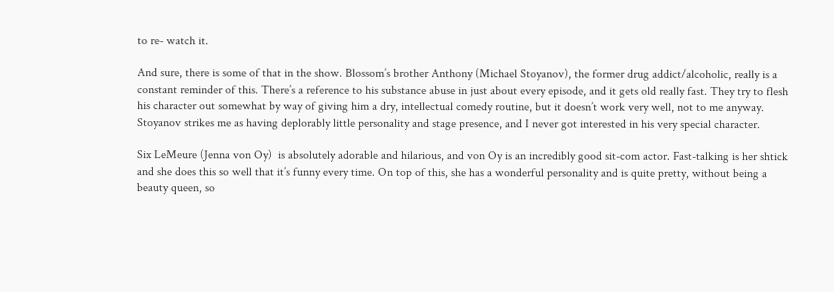to re- watch it.

And sure, there is some of that in the show. Blossom’s brother Anthony (Michael Stoyanov), the former drug addict/alcoholic, really is a constant reminder of this. There’s a reference to his substance abuse in just about every episode, and it gets old really fast. They try to flesh his character out somewhat by way of giving him a dry, intellectual comedy routine, but it doesn’t work very well, not to me anyway. Stoyanov strikes me as having deplorably little personality and stage presence, and I never got interested in his very special character.

Six LeMeure (Jenna von Oy)  is absolutely adorable and hilarious, and von Oy is an incredibly good sit-com actor. Fast-talking is her shtick and she does this so well that it’s funny every time. On top of this, she has a wonderful personality and is quite pretty, without being a beauty queen, so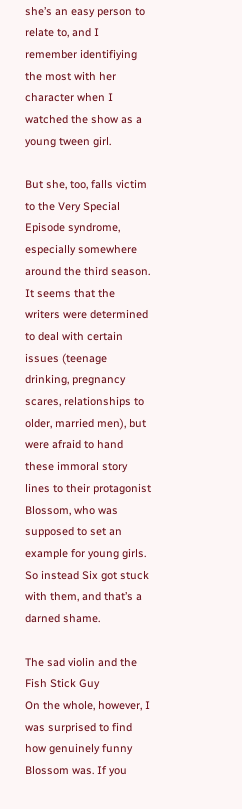she’s an easy person to relate to, and I remember identifiying the most with her character when I watched the show as a young tween girl.

But she, too, falls victim to the Very Special Episode syndrome, especially somewhere around the third season. It seems that the writers were determined to deal with certain issues (teenage drinking, pregnancy scares, relationships to older, married men), but were afraid to hand these immoral story lines to their protagonist Blossom, who was supposed to set an example for young girls. So instead Six got stuck with them, and that’s a darned shame.

The sad violin and the Fish Stick Guy
On the whole, however, I was surprised to find how genuinely funny Blossom was. If you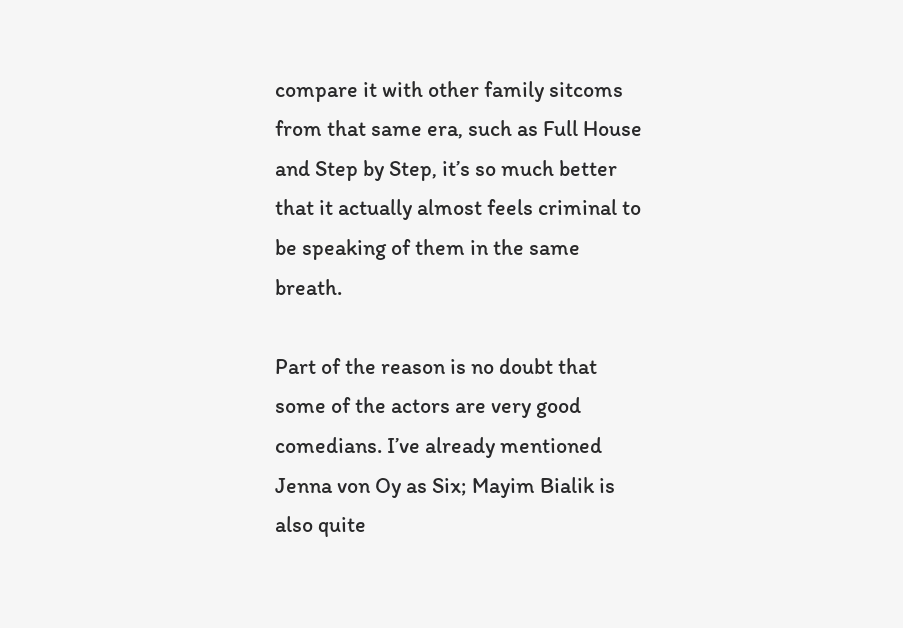compare it with other family sitcoms from that same era, such as Full House and Step by Step, it’s so much better that it actually almost feels criminal to be speaking of them in the same breath.

Part of the reason is no doubt that some of the actors are very good comedians. I’ve already mentioned Jenna von Oy as Six; Mayim Bialik is also quite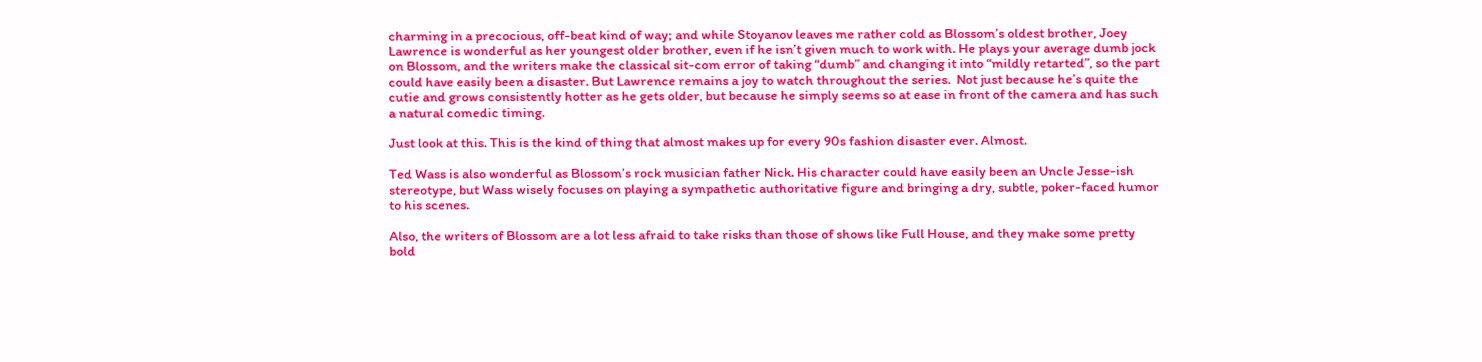charming in a precocious, off-beat kind of way; and while Stoyanov leaves me rather cold as Blossom’s oldest brother, Joey Lawrence is wonderful as her youngest older brother, even if he isn’t given much to work with. He plays your average dumb jock on Blossom, and the writers make the classical sit-com error of taking “dumb” and changing it into “mildly retarted”, so the part could have easily been a disaster. But Lawrence remains a joy to watch throughout the series.  Not just because he’s quite the cutie and grows consistently hotter as he gets older, but because he simply seems so at ease in front of the camera and has such a natural comedic timing.

Just look at this. This is the kind of thing that almost makes up for every 90s fashion disaster ever. Almost.

Ted Wass is also wonderful as Blossom’s rock musician father Nick. His character could have easily been an Uncle Jesse-ish stereotype, but Wass wisely focuses on playing a sympathetic authoritative figure and bringing a dry, subtle, poker-faced humor to his scenes.

Also, the writers of Blossom are a lot less afraid to take risks than those of shows like Full House, and they make some pretty bold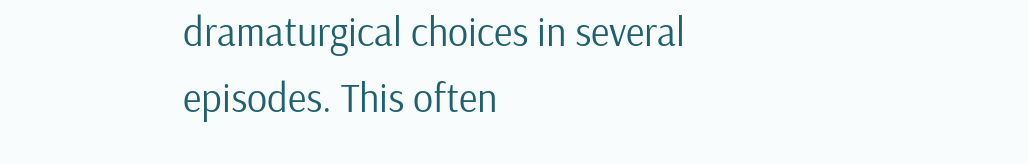dramaturgical choices in several episodes. This often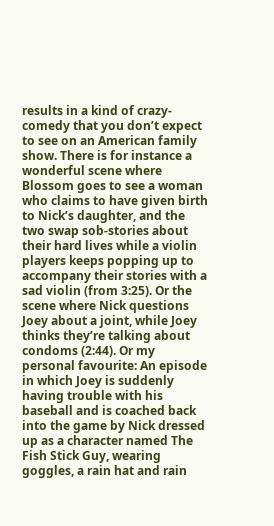results in a kind of crazy-comedy that you don’t expect to see on an American family show. There is for instance a wonderful scene where Blossom goes to see a woman who claims to have given birth to Nick’s daughter, and the two swap sob-stories about their hard lives while a violin players keeps popping up to accompany their stories with a sad violin (from 3:25). Or the scene where Nick questions Joey about a joint, while Joey thinks they’re talking about condoms (2:44). Or my personal favourite: An episode in which Joey is suddenly having trouble with his baseball and is coached back into the game by Nick dressed up as a character named The Fish Stick Guy, wearing goggles, a rain hat and rain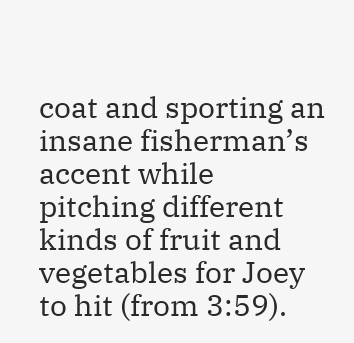coat and sporting an insane fisherman’s accent while pitching different kinds of fruit and vegetables for Joey to hit (from 3:59).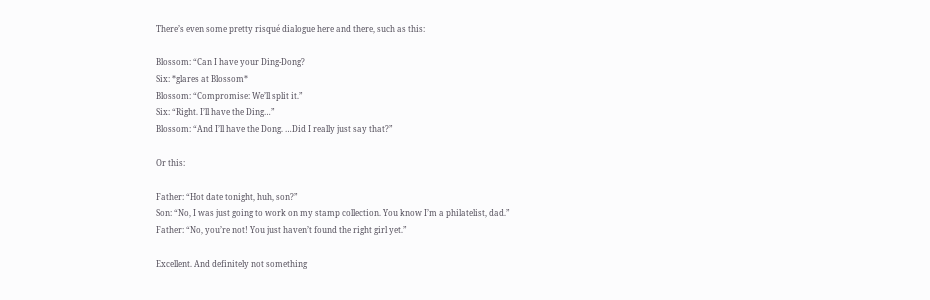There’s even some pretty risqué dialogue here and there, such as this:

Blossom: “Can I have your Ding-Dong?
Six: *glares at Blossom*
Blossom: “Compromise: We’ll split it.”
Six: “Right. I’ll have the Ding…”
Blossom: “And I’ll have the Dong. …Did I really just say that?”

Or this:

Father: “Hot date tonight, huh, son?”
Son: “No, I was just going to work on my stamp collection. You know I’m a philatelist, dad.”
Father: “No, you’re not! You just haven’t found the right girl yet.”

Excellent. And definitely not something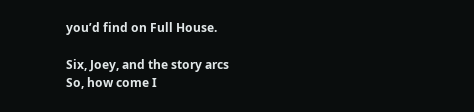you’d find on Full House.

Six, Joey, and the story arcs
So, how come I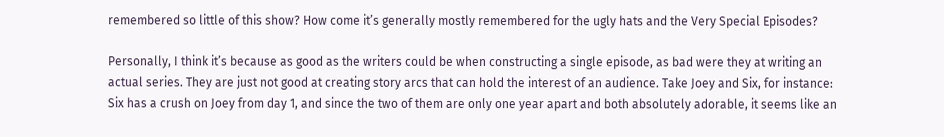remembered so little of this show? How come it’s generally mostly remembered for the ugly hats and the Very Special Episodes?

Personally, I think it’s because as good as the writers could be when constructing a single episode, as bad were they at writing an actual series. They are just not good at creating story arcs that can hold the interest of an audience. Take Joey and Six, for instance: Six has a crush on Joey from day 1, and since the two of them are only one year apart and both absolutely adorable, it seems like an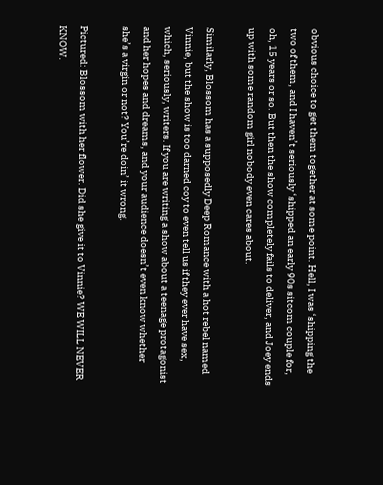obvious choice to get them together at some point. Hell, I was ‘shipping the two of them, and I haven’t seriously ‘shipped an early 90s sitcom couple for, oh, 15 years or so. But then the show completely fails to deliver, and Joey ends up with some random girl nobody even cares about.

Similarly, Blossom has a supposedly Deep Romance with a hot rebel named Vinnie, but the show is too darned coy to even tell us if they ever have sex, which, seriously, writers. If you are writing a show about a teenage protagonist and her hopes and dreams, and your audience doesn’t even know whether she’s a virgin or not? You’re doin’ it wrong.

Pictured: Blossom with her flower. Did she give it to Vinnie? WE WILL NEVER KNOW.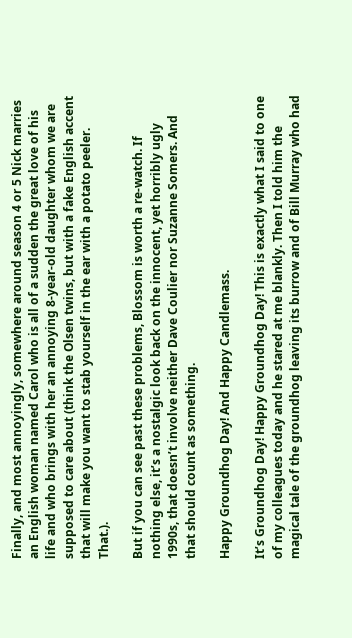Finally, and most annoyingly, somewhere around season 4 or 5 Nick marries an English woman named Carol who is all of a sudden the great love of his life and who brings with her an annoying 8-year-old daughter whom we are supposed to care about (think the Olsen twins, but with a fake English accent that will make you want to stab yourself in the ear with a potato peeler. That.).

But if you can see past these problems, Blossom is worth a re-watch. If nothing else, it’s a nostalgic look back on the innocent, yet horribly ugly 1990s, that doesn’t involve neither Dave Coulier nor Suzanne Somers. And that should count as something.

Happy Groundhog Day! And Happy Candlemass.

It’s Groundhog Day! Happy Groundhog Day! This is exactly what I said to one of my colleagues today and he stared at me blankly. Then I told him the magical tale of the groundhog leaving its burrow and of Bill Murray who had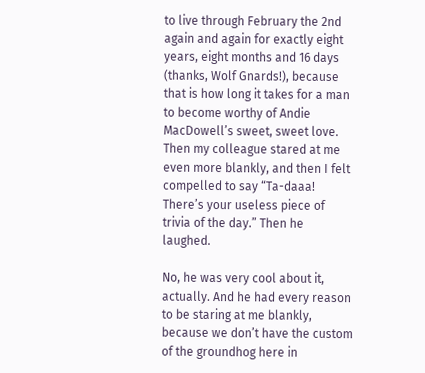to live through February the 2nd again and again for exactly eight years, eight months and 16 days (thanks, Wolf Gnards!), because that is how long it takes for a man to become worthy of Andie MacDowell’s sweet, sweet love. Then my colleague stared at me even more blankly, and then I felt compelled to say “Ta-daaa! There’s your useless piece of trivia of the day.” Then he laughed.

No, he was very cool about it, actually. And he had every reason to be staring at me blankly, because we don’t have the custom of the groundhog here in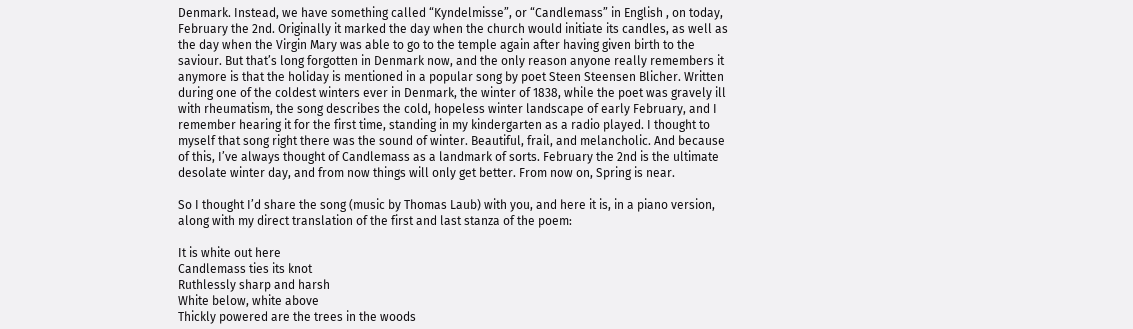Denmark. Instead, we have something called “Kyndelmisse”, or “Candlemass” in English , on today, February the 2nd. Originally it marked the day when the church would initiate its candles, as well as the day when the Virgin Mary was able to go to the temple again after having given birth to the saviour. But that’s long forgotten in Denmark now, and the only reason anyone really remembers it anymore is that the holiday is mentioned in a popular song by poet Steen Steensen Blicher. Written during one of the coldest winters ever in Denmark, the winter of 1838, while the poet was gravely ill with rheumatism, the song describes the cold, hopeless winter landscape of early February, and I remember hearing it for the first time, standing in my kindergarten as a radio played. I thought to myself that song right there was the sound of winter. Beautiful, frail, and melancholic. And because of this, I’ve always thought of Candlemass as a landmark of sorts. February the 2nd is the ultimate desolate winter day, and from now things will only get better. From now on, Spring is near.

So I thought I’d share the song (music by Thomas Laub) with you, and here it is, in a piano version, along with my direct translation of the first and last stanza of the poem:

It is white out here
Candlemass ties its knot
Ruthlessly sharp and harsh
White below, white above
Thickly powered are the trees in the woods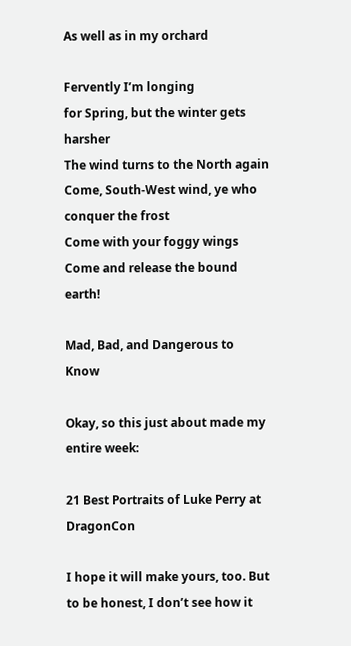As well as in my orchard

Fervently I’m longing
for Spring, but the winter gets harsher
The wind turns to the North again
Come, South-West wind, ye who conquer the frost
Come with your foggy wings
Come and release the bound earth!

Mad, Bad, and Dangerous to Know

Okay, so this just about made my entire week:

21 Best Portraits of Luke Perry at DragonCon

I hope it will make yours, too. But to be honest, I don’t see how it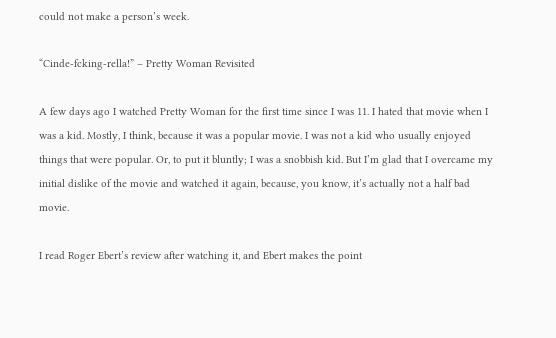could not make a person’s week.

“Cinde-fcking-rella!” – Pretty Woman Revisited

A few days ago I watched Pretty Woman for the first time since I was 11. I hated that movie when I was a kid. Mostly, I think, because it was a popular movie. I was not a kid who usually enjoyed things that were popular. Or, to put it bluntly; I was a snobbish kid. But I’m glad that I overcame my initial dislike of the movie and watched it again, because, you know, it’s actually not a half bad movie.

I read Roger Ebert’s review after watching it, and Ebert makes the point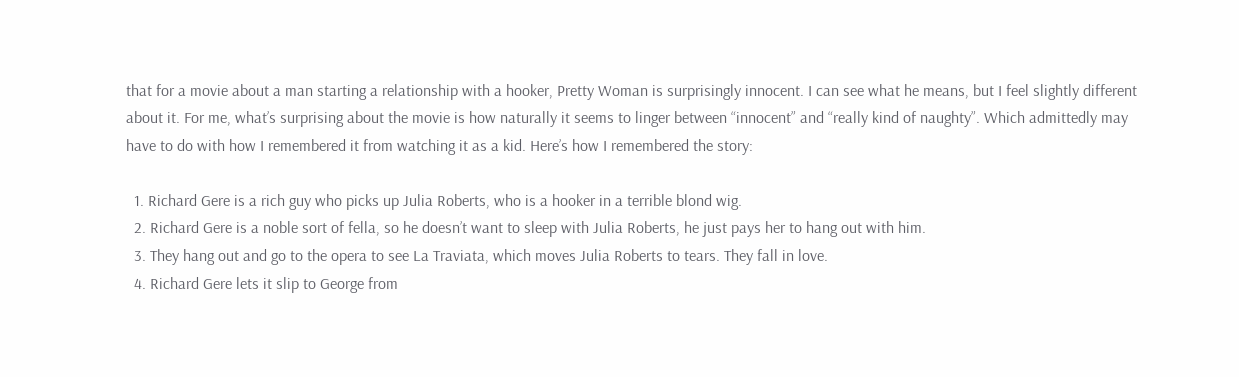that for a movie about a man starting a relationship with a hooker, Pretty Woman is surprisingly innocent. I can see what he means, but I feel slightly different about it. For me, what’s surprising about the movie is how naturally it seems to linger between “innocent” and “really kind of naughty”. Which admittedly may have to do with how I remembered it from watching it as a kid. Here’s how I remembered the story:

  1. Richard Gere is a rich guy who picks up Julia Roberts, who is a hooker in a terrible blond wig.
  2. Richard Gere is a noble sort of fella, so he doesn’t want to sleep with Julia Roberts, he just pays her to hang out with him.
  3. They hang out and go to the opera to see La Traviata, which moves Julia Roberts to tears. They fall in love.
  4. Richard Gere lets it slip to George from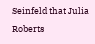Seinfeld that Julia Roberts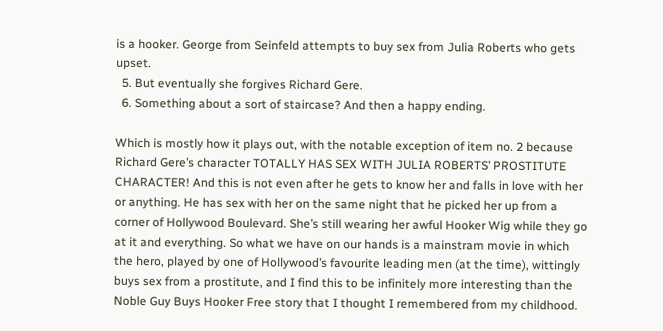is a hooker. George from Seinfeld attempts to buy sex from Julia Roberts who gets upset.
  5. But eventually she forgives Richard Gere.
  6. Something about a sort of staircase? And then a happy ending.

Which is mostly how it plays out, with the notable exception of item no. 2 because Richard Gere’s character TOTALLY HAS SEX WITH JULIA ROBERTS’ PROSTITUTE CHARACTER! And this is not even after he gets to know her and falls in love with her or anything. He has sex with her on the same night that he picked her up from a corner of Hollywood Boulevard. She’s still wearing her awful Hooker Wig while they go at it and everything. So what we have on our hands is a mainstram movie in which the hero, played by one of Hollywood’s favourite leading men (at the time), wittingly buys sex from a prostitute, and I find this to be infinitely more interesting than the Noble Guy Buys Hooker Free story that I thought I remembered from my childhood.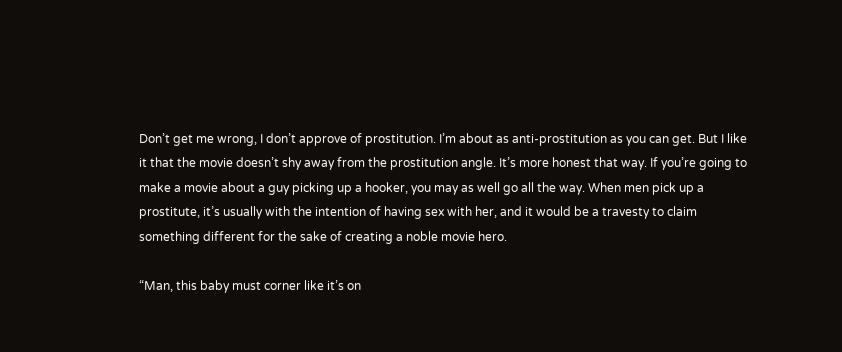Don’t get me wrong, I don’t approve of prostitution. I’m about as anti-prostitution as you can get. But I like it that the movie doesn’t shy away from the prostitution angle. It’s more honest that way. If you’re going to make a movie about a guy picking up a hooker, you may as well go all the way. When men pick up a prostitute, it’s usually with the intention of having sex with her, and it would be a travesty to claim something different for the sake of creating a noble movie hero.

“Man, this baby must corner like it’s on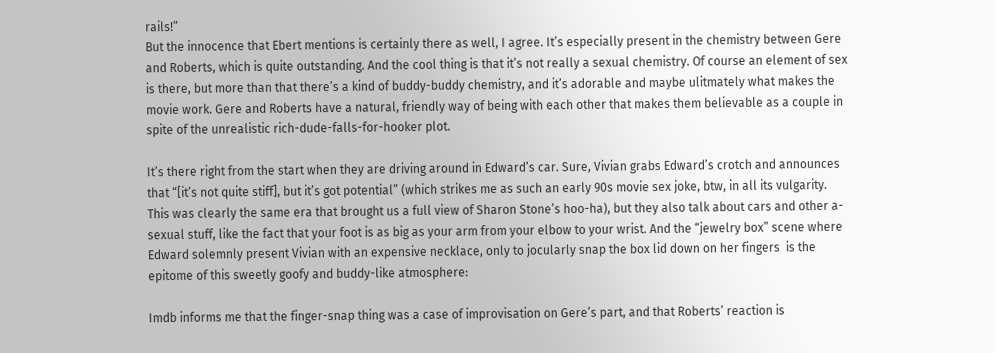rails!”
But the innocence that Ebert mentions is certainly there as well, I agree. It’s especially present in the chemistry between Gere and Roberts, which is quite outstanding. And the cool thing is that it’s not really a sexual chemistry. Of course an element of sex is there, but more than that there’s a kind of buddy-buddy chemistry, and it’s adorable and maybe ulitmately what makes the movie work. Gere and Roberts have a natural, friendly way of being with each other that makes them believable as a couple in spite of the unrealistic rich-dude-falls-for-hooker plot.

It’s there right from the start when they are driving around in Edward’s car. Sure, Vivian grabs Edward’s crotch and announces that “[it’s not quite stiff], but it’s got potential” (which strikes me as such an early 90s movie sex joke, btw, in all its vulgarity. This was clearly the same era that brought us a full view of Sharon Stone’s hoo-ha), but they also talk about cars and other a-sexual stuff, like the fact that your foot is as big as your arm from your elbow to your wrist. And the “jewelry box” scene where Edward solemnly present Vivian with an expensive necklace, only to jocularly snap the box lid down on her fingers  is the epitome of this sweetly goofy and buddy-like atmosphere:

Imdb informs me that the finger-snap thing was a case of improvisation on Gere’s part, and that Roberts’ reaction is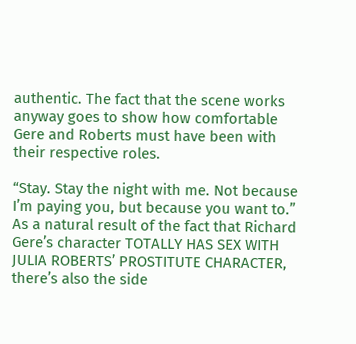authentic. The fact that the scene works anyway goes to show how comfortable Gere and Roberts must have been with their respective roles.

“Stay. Stay the night with me. Not because I’m paying you, but because you want to.”
As a natural result of the fact that Richard Gere’s character TOTALLY HAS SEX WITH JULIA ROBERTS’ PROSTITUTE CHARACTER, there’s also the side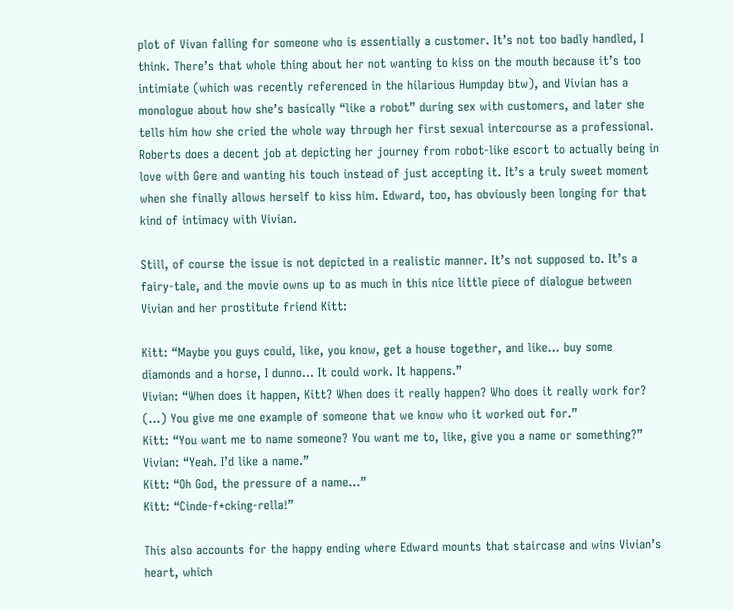plot of Vivan falling for someone who is essentially a customer. It’s not too badly handled, I think. There’s that whole thing about her not wanting to kiss on the mouth because it’s too intimiate (which was recently referenced in the hilarious Humpday btw), and Vivian has a monologue about how she’s basically “like a robot” during sex with customers, and later she tells him how she cried the whole way through her first sexual intercourse as a professional. Roberts does a decent job at depicting her journey from robot-like escort to actually being in love with Gere and wanting his touch instead of just accepting it. It’s a truly sweet moment when she finally allows herself to kiss him. Edward, too, has obviously been longing for that kind of intimacy with Vivian.

Still, of course the issue is not depicted in a realistic manner. It’s not supposed to. It’s a fairy-tale, and the movie owns up to as much in this nice little piece of dialogue between Vivian and her prostitute friend Kitt:

Kitt: “Maybe you guys could, like, you know, get a house together, and like… buy some diamonds and a horse, I dunno… It could work. It happens.”
Vivian: “When does it happen, Kitt? When does it really happen? Who does it really work for? (…) You give me one example of someone that we know who it worked out for.”
Kitt: “You want me to name someone? You want me to, like, give you a name or something?”
Vivian: “Yeah. I’d like a name.”
Kitt: “Oh God, the pressure of a name…”
Kitt: “Cinde-f*cking-rella!”

This also accounts for the happy ending where Edward mounts that staircase and wins Vivian’s heart, which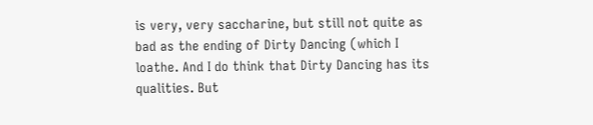is very, very saccharine, but still not quite as bad as the ending of Dirty Dancing (which I loathe. And I do think that Dirty Dancing has its qualities. But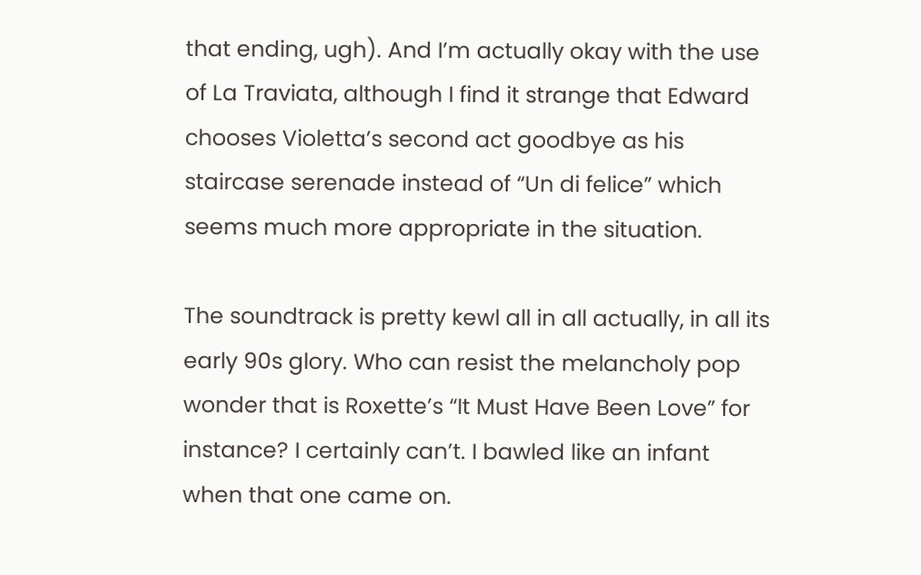that ending, ugh). And I’m actually okay with the use of La Traviata, although I find it strange that Edward chooses Violetta’s second act goodbye as his staircase serenade instead of “Un di felice” which seems much more appropriate in the situation.

The soundtrack is pretty kewl all in all actually, in all its early 90s glory. Who can resist the melancholy pop wonder that is Roxette’s “It Must Have Been Love” for instance? I certainly can’t. I bawled like an infant when that one came on.